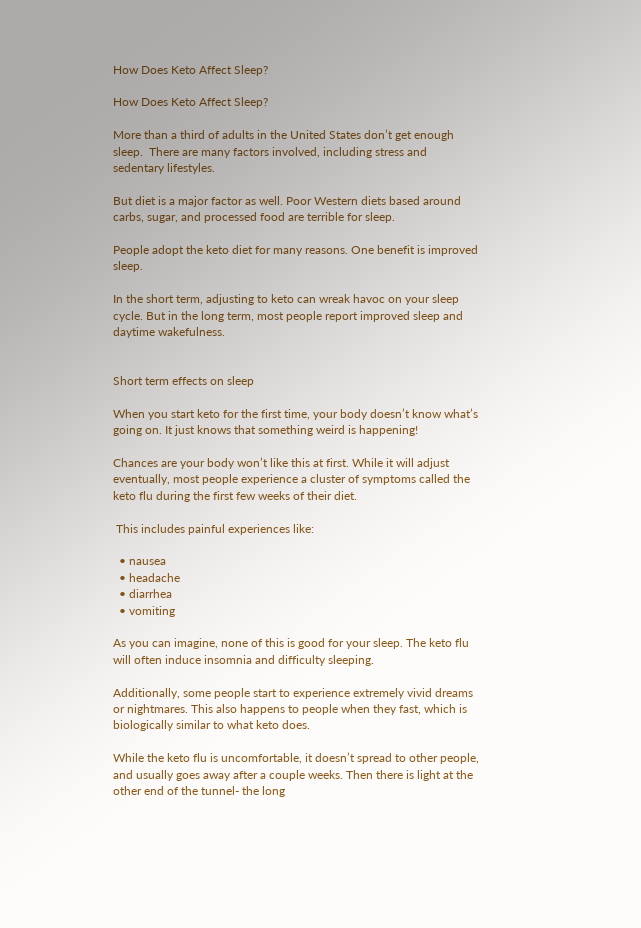How Does Keto Affect Sleep?

How Does Keto Affect Sleep?

More than a third of adults in the United States don’t get enough sleep.  There are many factors involved, including stress and sedentary lifestyles.

But diet is a major factor as well. Poor Western diets based around carbs, sugar, and processed food are terrible for sleep.

People adopt the keto diet for many reasons. One benefit is improved sleep.

In the short term, adjusting to keto can wreak havoc on your sleep cycle. But in the long term, most people report improved sleep and daytime wakefulness.


Short term effects on sleep

When you start keto for the first time, your body doesn’t know what’s going on. It just knows that something weird is happening!

Chances are your body won’t like this at first. While it will adjust eventually, most people experience a cluster of symptoms called the keto flu during the first few weeks of their diet.

 This includes painful experiences like:

  • nausea
  • headache
  • diarrhea
  • vomiting

As you can imagine, none of this is good for your sleep. The keto flu will often induce insomnia and difficulty sleeping.

Additionally, some people start to experience extremely vivid dreams or nightmares. This also happens to people when they fast, which is biologically similar to what keto does.

While the keto flu is uncomfortable, it doesn’t spread to other people, and usually goes away after a couple weeks. Then there is light at the other end of the tunnel- the long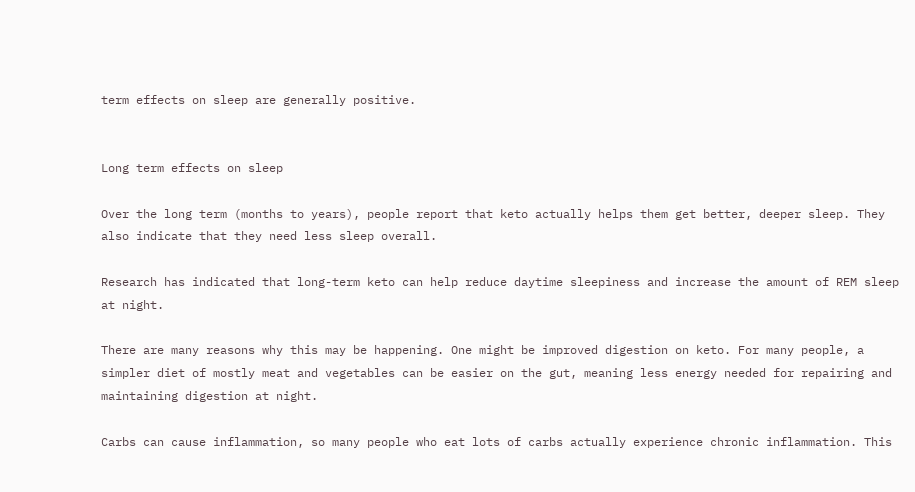term effects on sleep are generally positive.


Long term effects on sleep

Over the long term (months to years), people report that keto actually helps them get better, deeper sleep. They also indicate that they need less sleep overall.

Research has indicated that long-term keto can help reduce daytime sleepiness and increase the amount of REM sleep at night.

There are many reasons why this may be happening. One might be improved digestion on keto. For many people, a simpler diet of mostly meat and vegetables can be easier on the gut, meaning less energy needed for repairing and maintaining digestion at night.

Carbs can cause inflammation, so many people who eat lots of carbs actually experience chronic inflammation. This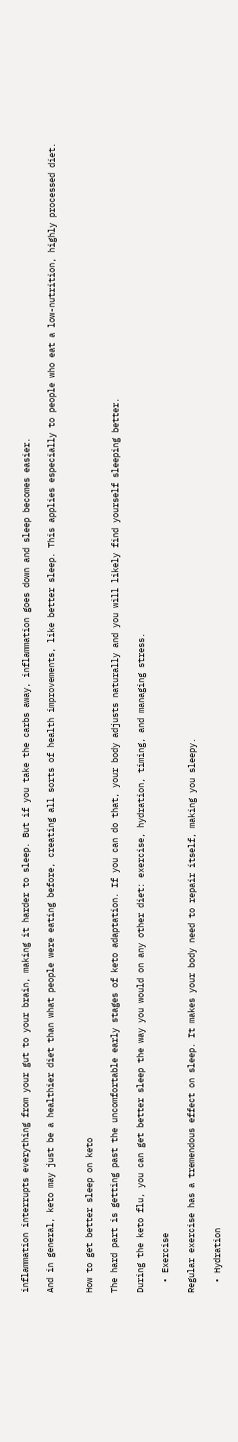inflammation interrupts everything from your gut to your brain, making it harder to sleep. But if you take the carbs away, inflammation goes down and sleep becomes easier.

And in general, keto may just be a healthier diet than what people were eating before, creating all sorts of health improvements, like better sleep. This applies especially to people who eat a low-nutrition, highly processed diet.


How to get better sleep on keto

The hard part is getting past the uncomfortable early stages of keto adaptation. If you can do that, your body adjusts naturally and you will likely find yourself sleeping better.

During the keto flu, you can get better sleep the way you would on any other diet: exercise, hydration, timing, and managing stress.

  • Exercise

Regular exercise has a tremendous effect on sleep. It makes your body need to repair itself, making you sleepy.

  • Hydration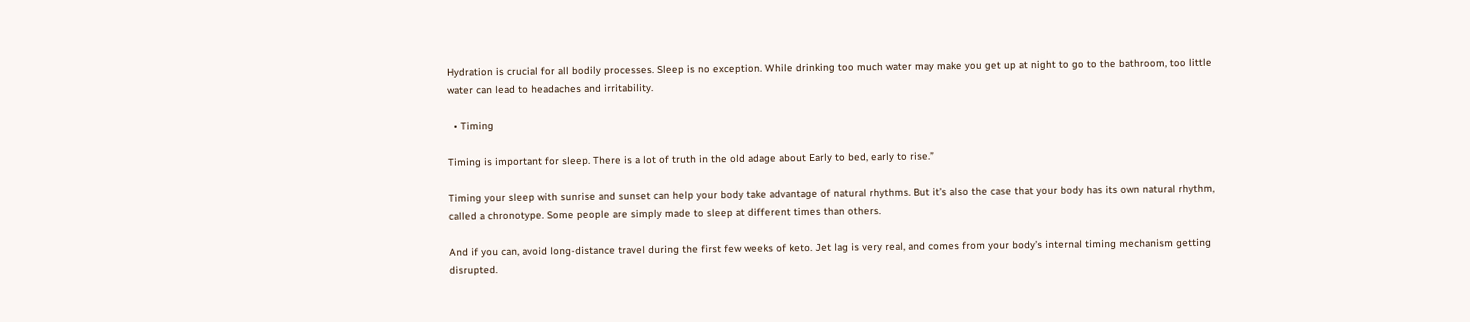Hydration is crucial for all bodily processes. Sleep is no exception. While drinking too much water may make you get up at night to go to the bathroom, too little water can lead to headaches and irritability.

  • Timing

Timing is important for sleep. There is a lot of truth in the old adage about Early to bed, early to rise.”

Timing your sleep with sunrise and sunset can help your body take advantage of natural rhythms. But it’s also the case that your body has its own natural rhythm, called a chronotype. Some people are simply made to sleep at different times than others.

And if you can, avoid long-distance travel during the first few weeks of keto. Jet lag is very real, and comes from your body’s internal timing mechanism getting disrupted.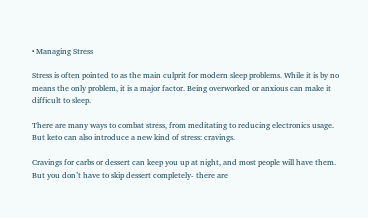• Managing Stress

Stress is often pointed to as the main culprit for modern sleep problems. While it is by no means the only problem, it is a major factor. Being overworked or anxious can make it difficult to sleep.

There are many ways to combat stress, from meditating to reducing electronics usage. But keto can also introduce a new kind of stress: cravings.

Cravings for carbs or dessert can keep you up at night, and most people will have them. But you don’t have to skip dessert completely- there are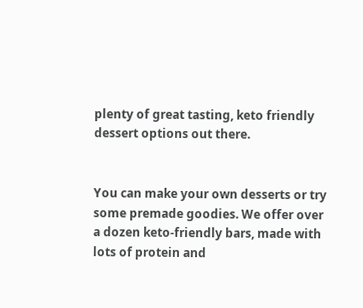plenty of great tasting, keto friendly dessert options out there.


You can make your own desserts or try some premade goodies. We offer over a dozen keto-friendly bars, made with lots of protein and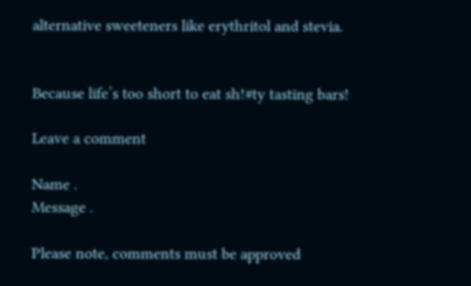alternative sweeteners like erythritol and stevia.


Because life’s too short to eat sh!#ty tasting bars!

Leave a comment

Name .
Message .

Please note, comments must be approved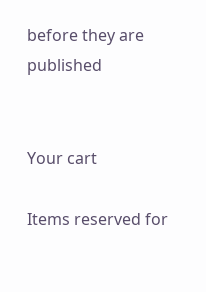before they are published


Your cart

Items reserved for